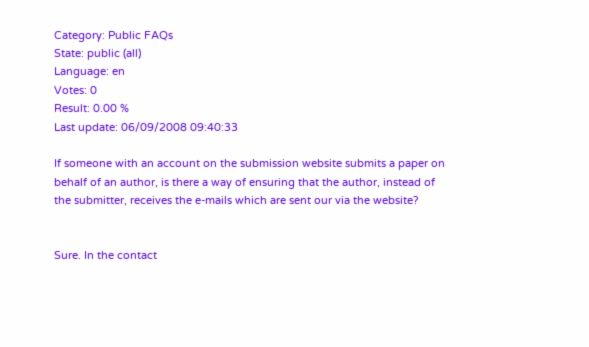Category: Public FAQs
State: public (all)
Language: en
Votes: 0
Result: 0.00 %
Last update: 06/09/2008 09:40:33

If someone with an account on the submission website submits a paper on
behalf of an author, is there a way of ensuring that the author, instead of
the submitter, receives the e-mails which are sent our via the website?


Sure. In the contact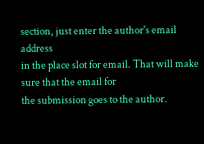section, just enter the author's email address
in the place slot for email. That will make sure that the email for
the submission goes to the author.